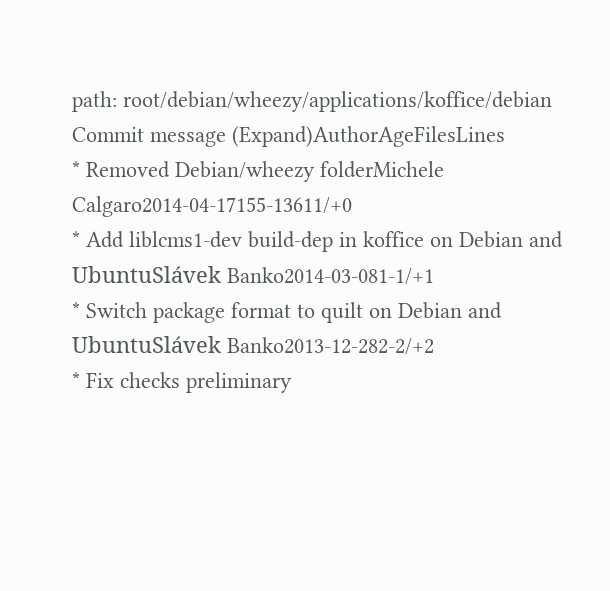path: root/debian/wheezy/applications/koffice/debian
Commit message (Expand)AuthorAgeFilesLines
* Removed Debian/wheezy folderMichele Calgaro2014-04-17155-13611/+0
* Add liblcms1-dev build-dep in koffice on Debian and UbuntuSlávek Banko2014-03-081-1/+1
* Switch package format to quilt on Debian and UbuntuSlávek Banko2013-12-282-2/+2
* Fix checks preliminary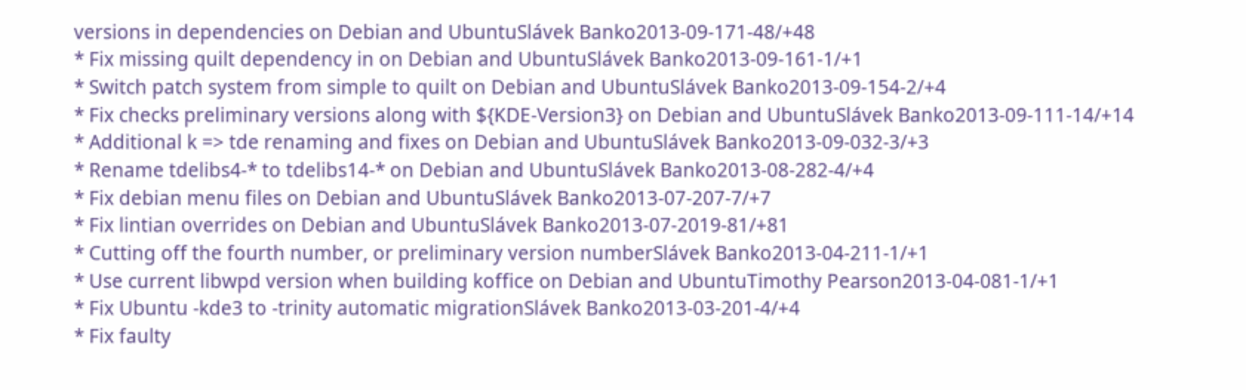versions in dependencies on Debian and UbuntuSlávek Banko2013-09-171-48/+48
* Fix missing quilt dependency in on Debian and UbuntuSlávek Banko2013-09-161-1/+1
* Switch patch system from simple to quilt on Debian and UbuntuSlávek Banko2013-09-154-2/+4
* Fix checks preliminary versions along with ${KDE-Version3} on Debian and UbuntuSlávek Banko2013-09-111-14/+14
* Additional k => tde renaming and fixes on Debian and UbuntuSlávek Banko2013-09-032-3/+3
* Rename tdelibs4-* to tdelibs14-* on Debian and UbuntuSlávek Banko2013-08-282-4/+4
* Fix debian menu files on Debian and UbuntuSlávek Banko2013-07-207-7/+7
* Fix lintian overrides on Debian and UbuntuSlávek Banko2013-07-2019-81/+81
* Cutting off the fourth number, or preliminary version numberSlávek Banko2013-04-211-1/+1
* Use current libwpd version when building koffice on Debian and UbuntuTimothy Pearson2013-04-081-1/+1
* Fix Ubuntu -kde3 to -trinity automatic migrationSlávek Banko2013-03-201-4/+4
* Fix faulty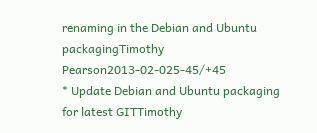renaming in the Debian and Ubuntu packagingTimothy Pearson2013-02-025-45/+45
* Update Debian and Ubuntu packaging for latest GITTimothy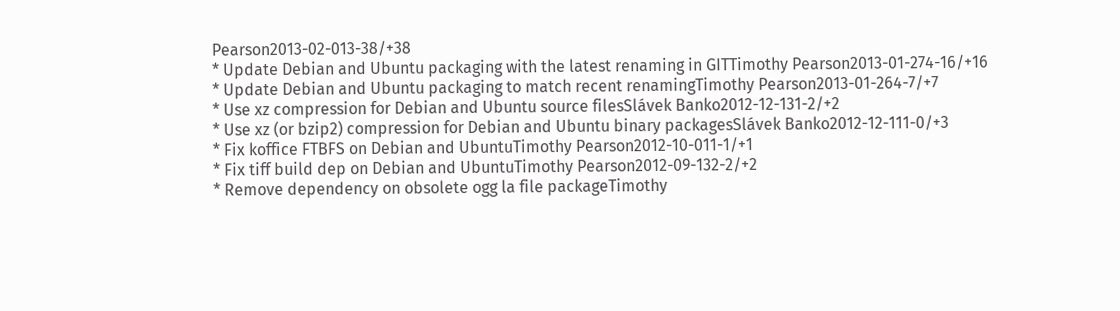Pearson2013-02-013-38/+38
* Update Debian and Ubuntu packaging with the latest renaming in GITTimothy Pearson2013-01-274-16/+16
* Update Debian and Ubuntu packaging to match recent renamingTimothy Pearson2013-01-264-7/+7
* Use xz compression for Debian and Ubuntu source filesSlávek Banko2012-12-131-2/+2
* Use xz (or bzip2) compression for Debian and Ubuntu binary packagesSlávek Banko2012-12-111-0/+3
* Fix koffice FTBFS on Debian and UbuntuTimothy Pearson2012-10-011-1/+1
* Fix tiff build dep on Debian and UbuntuTimothy Pearson2012-09-132-2/+2
* Remove dependency on obsolete ogg la file packageTimothy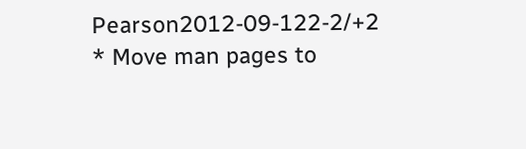Pearson2012-09-122-2/+2
* Move man pages to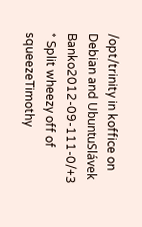/opt/trinity in koffice on Debian and UbuntuSlávek Banko2012-09-111-0/+3
* Split wheezy off of squeezeTimothy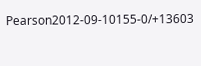Pearson2012-09-10155-0/+13603